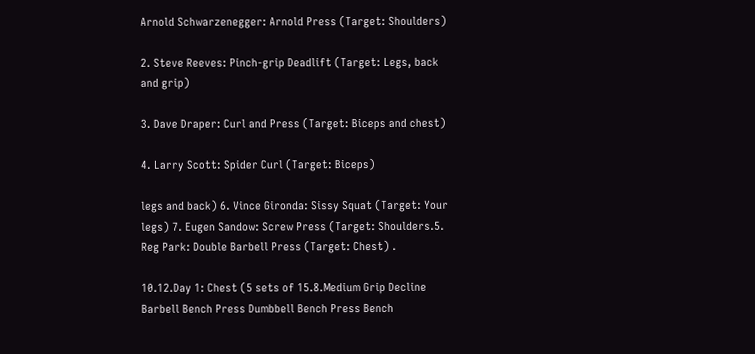Arnold Schwarzenegger: Arnold Press (Target: Shoulders)

2. Steve Reeves: Pinch-grip Deadlift (Target: Legs, back and grip)

3. Dave Draper: Curl and Press (Target: Biceps and chest)

4. Larry Scott: Spider Curl (Target: Biceps)

legs and back) 6. Vince Gironda: Sissy Squat (Target: Your legs) 7. Eugen Sandow: Screw Press (Target: Shoulders.5. Reg Park: Double Barbell Press (Target: Chest) .

10.12.Day 1: Chest (5 sets of 15.8.Medium Grip Decline Barbell Bench Press Dumbbell Bench Press Bench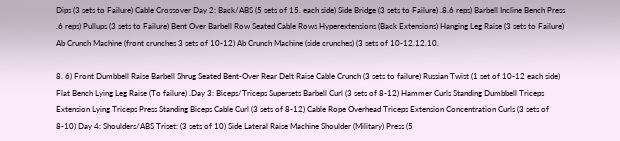Dips (3 sets to Failure) Cable Crossover Day 2: Back/ABS (5 sets of 15. each side) Side Bridge (3 sets to Failure) .8.6 reps) Barbell Incline Bench Press .6 reps) Pullups (3 sets to Failure) Bent Over Barbell Row Seated Cable Rows Hyperextensions (Back Extensions) Hanging Leg Raise (3 sets to Failure) Ab Crunch Machine (front crunches 3 sets of 10-12) Ab Crunch Machine (side crunches) (3 sets of 10-12.12.10.

8. 6) Front Dumbbell Raise Barbell Shrug Seated Bent-Over Rear Delt Raise Cable Crunch (3 sets to failure) Russian Twist (1 set of 10-12 each side) Flat Bench Lying Leg Raise (To failure) .Day 3: Biceps/Triceps Supersets Barbell Curl (3 sets of 8-12) Hammer Curls Standing Dumbbell Triceps Extension Lying Triceps Press Standing Biceps Cable Curl (3 sets of 8-12) Cable Rope Overhead Triceps Extension Concentration Curls (3 sets of 8-10) Day 4: Shoulders/ABS Triset: (3 sets of 10) Side Lateral Raise Machine Shoulder (Military) Press (5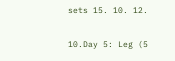sets 15. 10. 12.

10.Day 5: Leg (5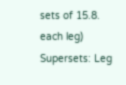sets of 15.8. each leg) Supersets: Leg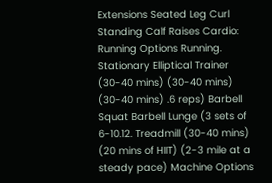Extensions Seated Leg Curl Standing Calf Raises Cardio: Running Options Running. Stationary Elliptical Trainer (30-40 mins) (30-40 mins) (30-40 mins) .6 reps) Barbell Squat Barbell Lunge (3 sets of 6-10.12. Treadmill (30-40 mins) (20 mins of HIIT) (2-3 mile at a steady pace) Machine Options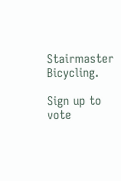Stairmaster Bicycling.

Sign up to vote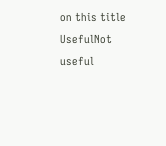on this title
UsefulNot useful